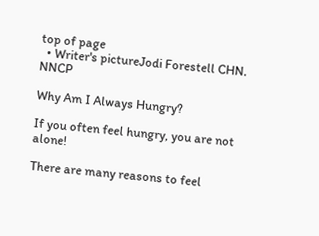top of page
  • Writer's pictureJodi Forestell CHN. NNCP

Why Am I Always Hungry?

If you often feel hungry, you are not alone!

There are many reasons to feel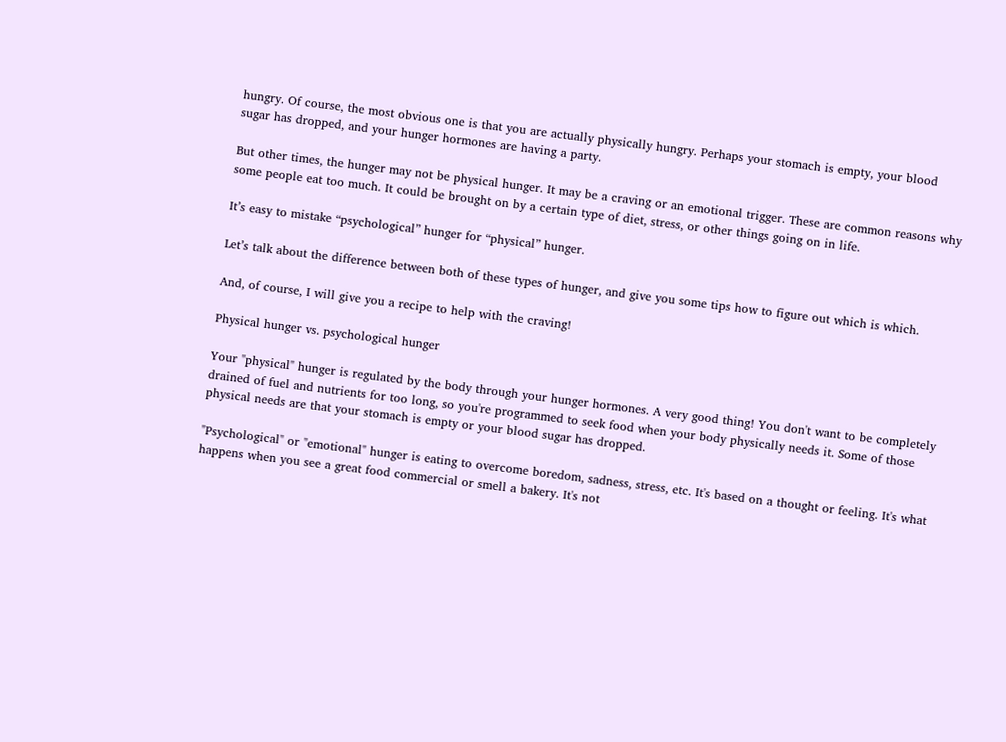hungry. Of course, the most obvious one is that you are actually physically hungry. Perhaps your stomach is empty, your blood sugar has dropped, and your hunger hormones are having a party.

But other times, the hunger may not be physical hunger. It may be a craving or an emotional trigger. These are common reasons why some people eat too much. It could be brought on by a certain type of diet, stress, or other things going on in life.

It’s easy to mistake “psychological” hunger for “physical” hunger.

Let’s talk about the difference between both of these types of hunger, and give you some tips how to figure out which is which.

And, of course, I will give you a recipe to help with the craving!

Physical hunger vs. psychological hunger

Your "physical" hunger is regulated by the body through your hunger hormones. A very good thing! You don't want to be completely drained of fuel and nutrients for too long, so you're programmed to seek food when your body physically needs it. Some of those physical needs are that your stomach is empty or your blood sugar has dropped.

"Psychological" or "emotional" hunger is eating to overcome boredom, sadness, stress, etc. It's based on a thought or feeling. It's what happens when you see a great food commercial or smell a bakery. It's not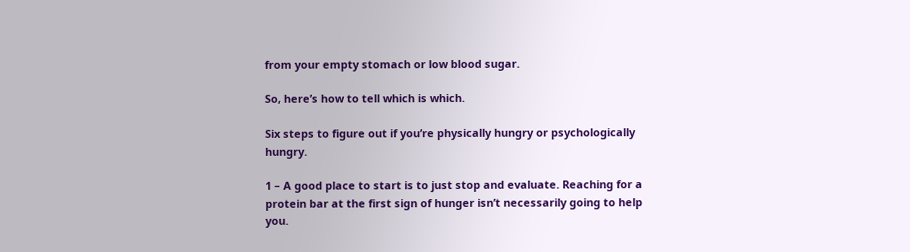from your empty stomach or low blood sugar.

So, here’s how to tell which is which.

Six steps to figure out if you’re physically hungry or psychologically hungry.

1 – A good place to start is to just stop and evaluate. Reaching for a protein bar at the first sign of hunger isn’t necessarily going to help you.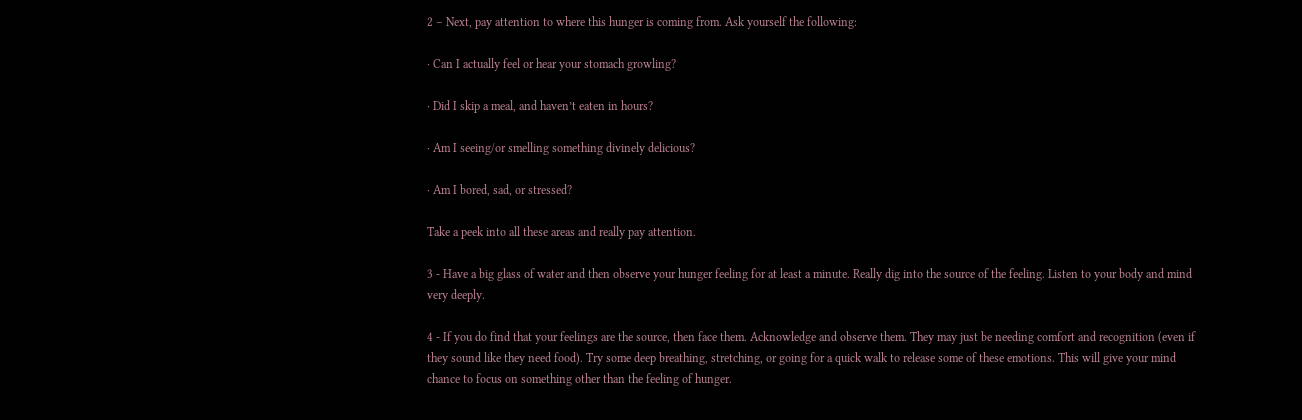2 – Next, pay attention to where this hunger is coming from. Ask yourself the following:

· Can I actually feel or hear your stomach growling?

· Did I skip a meal, and haven’t eaten in hours?

· Am I seeing/or smelling something divinely delicious?

· Am I bored, sad, or stressed?

Take a peek into all these areas and really pay attention.

3 - Have a big glass of water and then observe your hunger feeling for at least a minute. Really dig into the source of the feeling. Listen to your body and mind very deeply.

4 - If you do find that your feelings are the source, then face them. Acknowledge and observe them. They may just be needing comfort and recognition (even if they sound like they need food). Try some deep breathing, stretching, or going for a quick walk to release some of these emotions. This will give your mind chance to focus on something other than the feeling of hunger.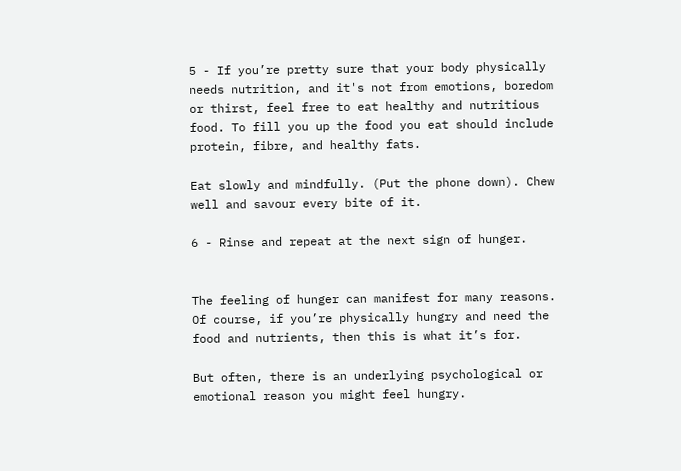5 - If you’re pretty sure that your body physically needs nutrition, and it's not from emotions, boredom or thirst, feel free to eat healthy and nutritious food. To fill you up the food you eat should include protein, fibre, and healthy fats.

Eat slowly and mindfully. (Put the phone down). Chew well and savour every bite of it.

6 - Rinse and repeat at the next sign of hunger.


The feeling of hunger can manifest for many reasons. Of course, if you’re physically hungry and need the food and nutrients, then this is what it’s for.

But often, there is an underlying psychological or emotional reason you might feel hungry.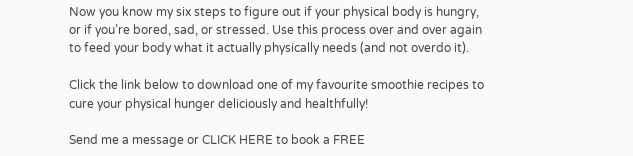Now you know my six steps to figure out if your physical body is hungry, or if you’re bored, sad, or stressed. Use this process over and over again to feed your body what it actually physically needs (and not overdo it).

Click the link below to download one of my favourite smoothie recipes to cure your physical hunger deliciously and healthfully!

Send me a message or CLICK HERE to book a FREE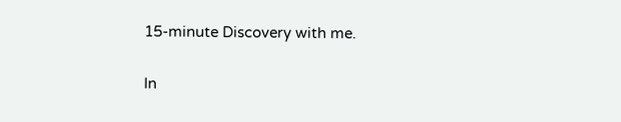15-minute Discovery with me.

In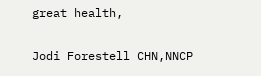great health,

Jodi Forestell CHN,NNCP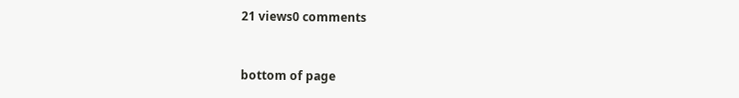21 views0 comments


bottom of page